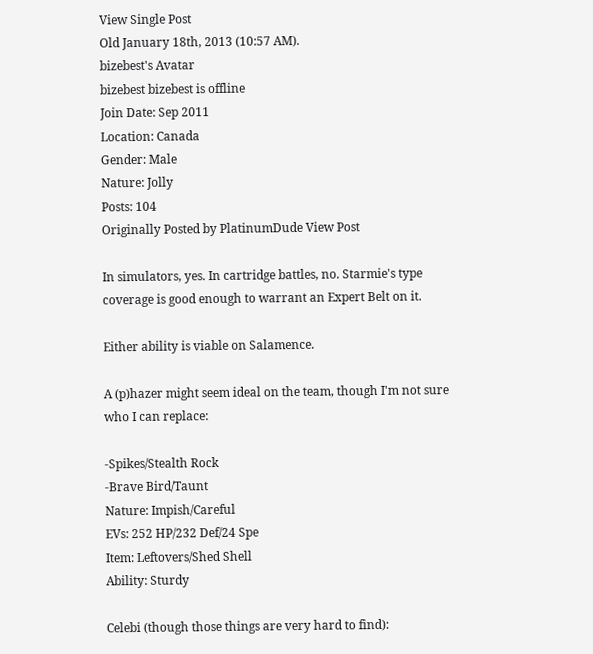View Single Post
Old January 18th, 2013 (10:57 AM).
bizebest's Avatar
bizebest bizebest is offline
Join Date: Sep 2011
Location: Canada
Gender: Male
Nature: Jolly
Posts: 104
Originally Posted by PlatinumDude View Post

In simulators, yes. In cartridge battles, no. Starmie's type coverage is good enough to warrant an Expert Belt on it.

Either ability is viable on Salamence.

A (p)hazer might seem ideal on the team, though I'm not sure who I can replace:

-Spikes/Stealth Rock
-Brave Bird/Taunt
Nature: Impish/Careful
EVs: 252 HP/232 Def/24 Spe
Item: Leftovers/Shed Shell
Ability: Sturdy

Celebi (though those things are very hard to find):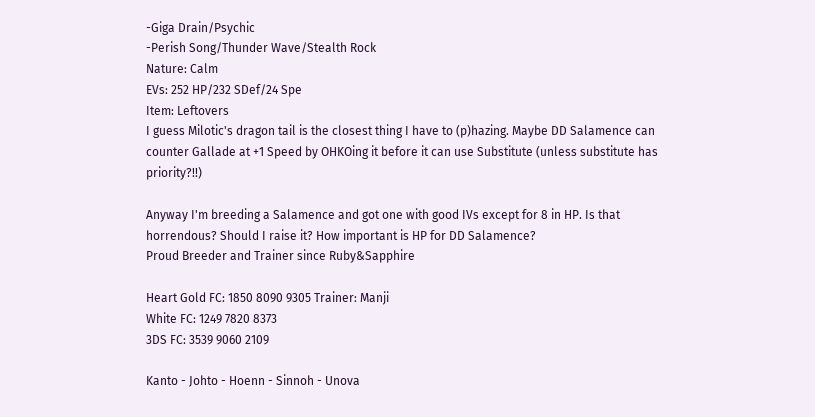-Giga Drain/Psychic
-Perish Song/Thunder Wave/Stealth Rock
Nature: Calm
EVs: 252 HP/232 SDef/24 Spe
Item: Leftovers
I guess Milotic's dragon tail is the closest thing I have to (p)hazing. Maybe DD Salamence can counter Gallade at +1 Speed by OHKOing it before it can use Substitute (unless substitute has priority?!!)

Anyway I'm breeding a Salamence and got one with good IVs except for 8 in HP. Is that horrendous? Should I raise it? How important is HP for DD Salamence?
Proud Breeder and Trainer since Ruby&Sapphire

Heart Gold FC: 1850 8090 9305 Trainer: Manji
White FC: 1249 7820 8373
3DS FC: 3539 9060 2109

Kanto - Johto - Hoenn - Sinnoh - Unova